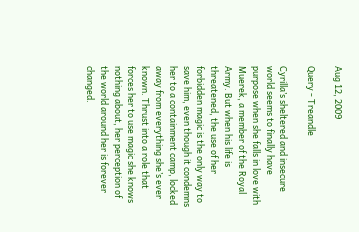Aug 12, 2009

Query - Treandle

Cyrilla’s sheltered and insecure world seems to finally have purpose when she falls in love with Muerek, a member of the Royal Army. But when his life is threatened, the use of her forbidden magic is the only way to save him, even though it condemns her to a containment camp, locked away from everything she’s ever known. Thrust into a role that forces her to use magic she knows nothing about, her perception of the world around her is forever changed.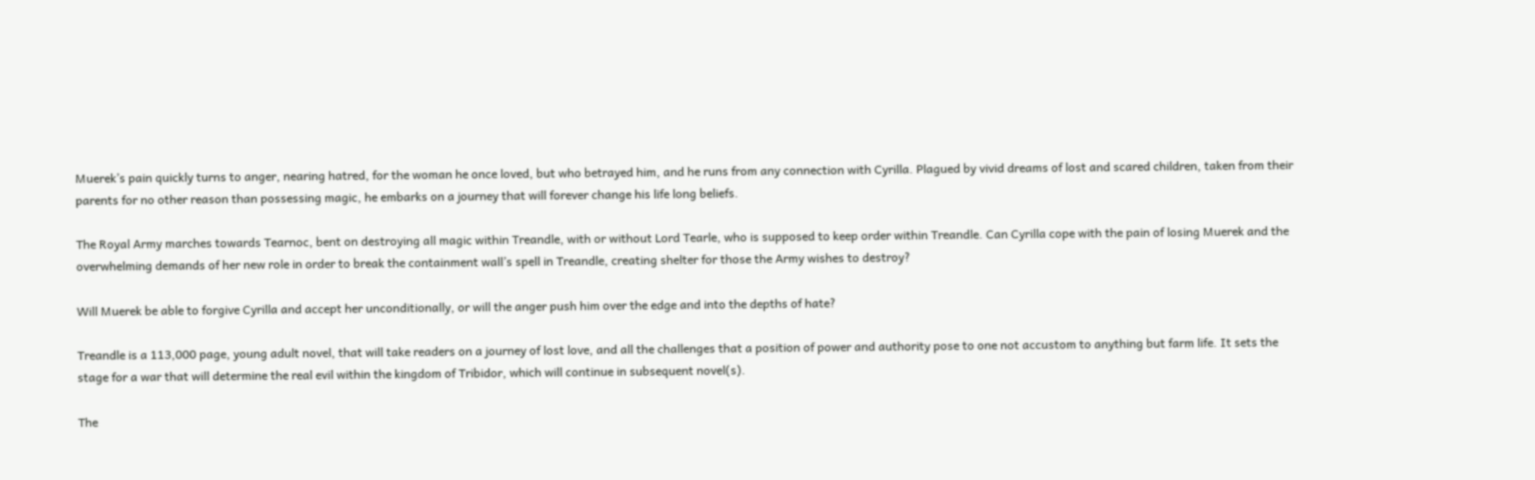Muerek’s pain quickly turns to anger, nearing hatred, for the woman he once loved, but who betrayed him, and he runs from any connection with Cyrilla. Plagued by vivid dreams of lost and scared children, taken from their parents for no other reason than possessing magic, he embarks on a journey that will forever change his life long beliefs.

The Royal Army marches towards Tearnoc, bent on destroying all magic within Treandle, with or without Lord Tearle, who is supposed to keep order within Treandle. Can Cyrilla cope with the pain of losing Muerek and the overwhelming demands of her new role in order to break the containment wall’s spell in Treandle, creating shelter for those the Army wishes to destroy?

Will Muerek be able to forgive Cyrilla and accept her unconditionally, or will the anger push him over the edge and into the depths of hate?

Treandle is a 113,000 page, young adult novel, that will take readers on a journey of lost love, and all the challenges that a position of power and authority pose to one not accustom to anything but farm life. It sets the stage for a war that will determine the real evil within the kingdom of Tribidor, which will continue in subsequent novel(s).

The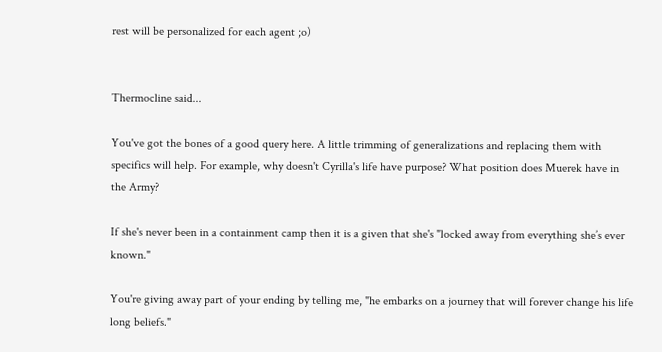rest will be personalized for each agent ;o)


Thermocline said...

You've got the bones of a good query here. A little trimming of generalizations and replacing them with specifics will help. For example, why doesn't Cyrilla's life have purpose? What position does Muerek have in the Army?

If she's never been in a containment camp then it is a given that she's "locked away from everything she’s ever known."

You're giving away part of your ending by telling me, "he embarks on a journey that will forever change his life long beliefs."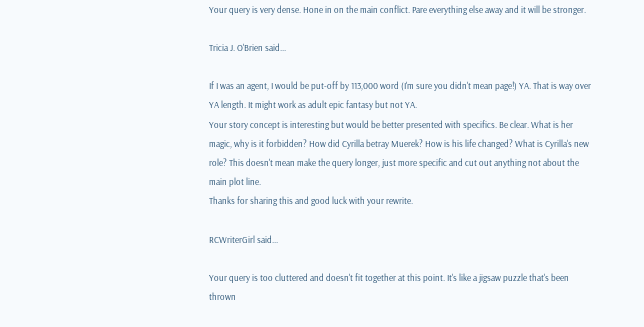Your query is very dense. Hone in on the main conflict. Pare everything else away and it will be stronger.

Tricia J. O'Brien said...

If I was an agent, I would be put-off by 113,000 word (I'm sure you didn't mean page!) YA. That is way over YA length. It might work as adult epic fantasy but not YA.
Your story concept is interesting but would be better presented with specifics. Be clear. What is her magic, why is it forbidden? How did Cyrilla betray Muerek? How is his life changed? What is Cyrilla's new role? This doesn't mean make the query longer, just more specific and cut out anything not about the main plot line.
Thanks for sharing this and good luck with your rewrite.

RCWriterGirl said...

Your query is too cluttered and doesn't fit together at this point. It's like a jigsaw puzzle that's been thrown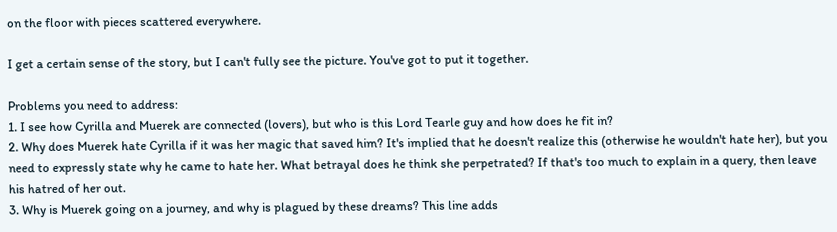on the floor with pieces scattered everywhere.

I get a certain sense of the story, but I can't fully see the picture. You've got to put it together.

Problems you need to address:
1. I see how Cyrilla and Muerek are connected (lovers), but who is this Lord Tearle guy and how does he fit in?
2. Why does Muerek hate Cyrilla if it was her magic that saved him? It's implied that he doesn't realize this (otherwise he wouldn't hate her), but you need to expressly state why he came to hate her. What betrayal does he think she perpetrated? If that's too much to explain in a query, then leave his hatred of her out.
3. Why is Muerek going on a journey, and why is plagued by these dreams? This line adds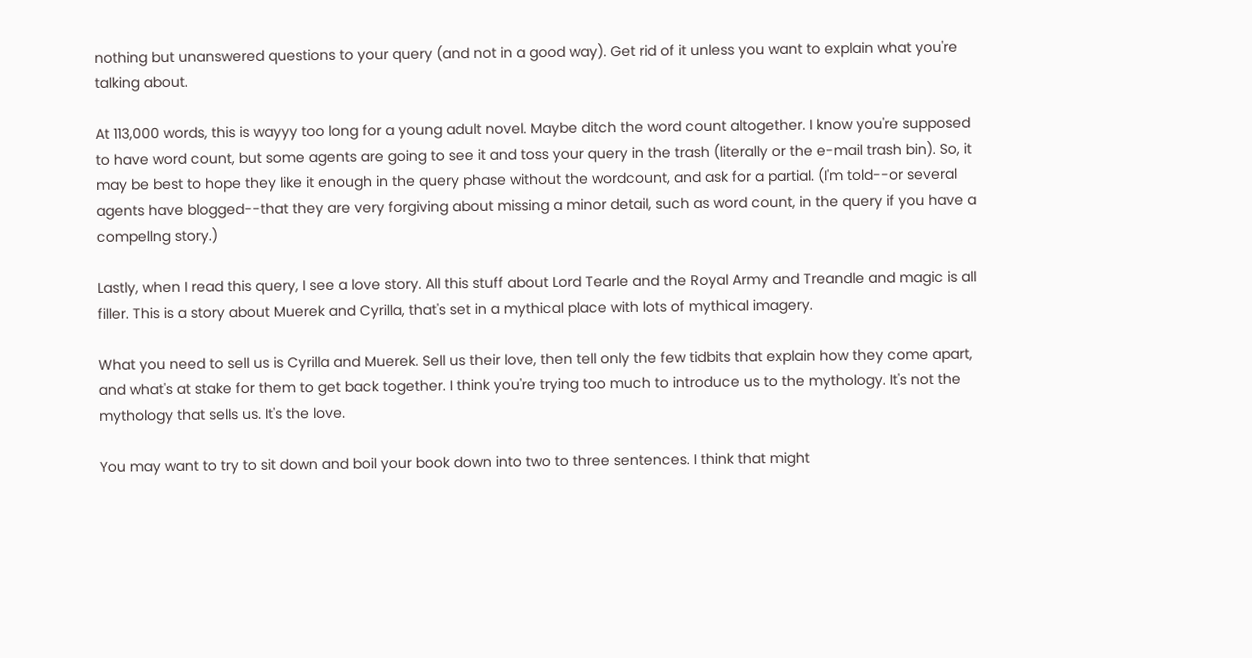nothing but unanswered questions to your query (and not in a good way). Get rid of it unless you want to explain what you're talking about.

At 113,000 words, this is wayyy too long for a young adult novel. Maybe ditch the word count altogether. I know you're supposed to have word count, but some agents are going to see it and toss your query in the trash (literally or the e-mail trash bin). So, it may be best to hope they like it enough in the query phase without the wordcount, and ask for a partial. (I'm told--or several agents have blogged--that they are very forgiving about missing a minor detail, such as word count, in the query if you have a compellng story.)

Lastly, when I read this query, I see a love story. All this stuff about Lord Tearle and the Royal Army and Treandle and magic is all filler. This is a story about Muerek and Cyrilla, that's set in a mythical place with lots of mythical imagery.

What you need to sell us is Cyrilla and Muerek. Sell us their love, then tell only the few tidbits that explain how they come apart, and what's at stake for them to get back together. I think you're trying too much to introduce us to the mythology. It's not the mythology that sells us. It's the love.

You may want to try to sit down and boil your book down into two to three sentences. I think that might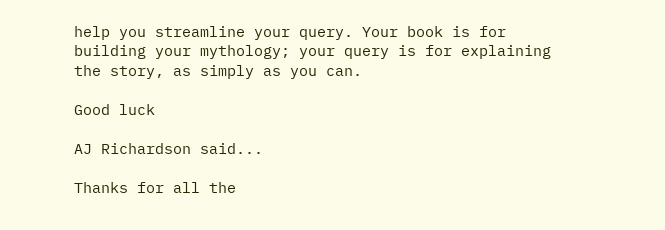help you streamline your query. Your book is for building your mythology; your query is for explaining the story, as simply as you can.

Good luck

AJ Richardson said...

Thanks for all the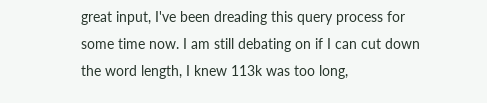great input, I've been dreading this query process for some time now. I am still debating on if I can cut down the word length, I knew 113k was too long,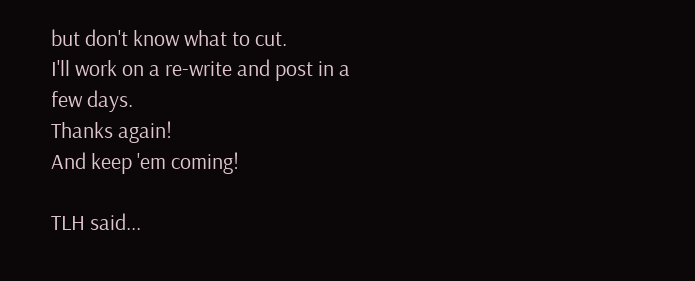but don't know what to cut.
I'll work on a re-write and post in a few days.
Thanks again!
And keep 'em coming!

TLH said...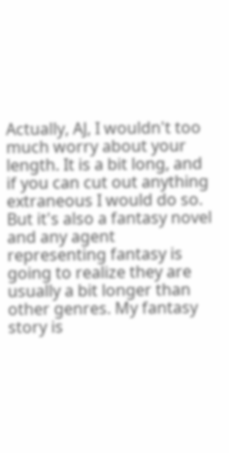Actually, AJ, I wouldn't too much worry about your length. It is a bit long, and if you can cut out anything extraneous I would do so. But it's also a fantasy novel and any agent representing fantasy is going to realize they are usually a bit longer than other genres. My fantasy story is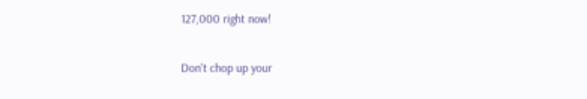127,000 right now!

Don't chop up your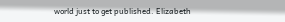world just to get published. Elizabeth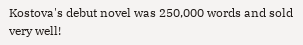Kostova's debut novel was 250,000 words and sold very well!